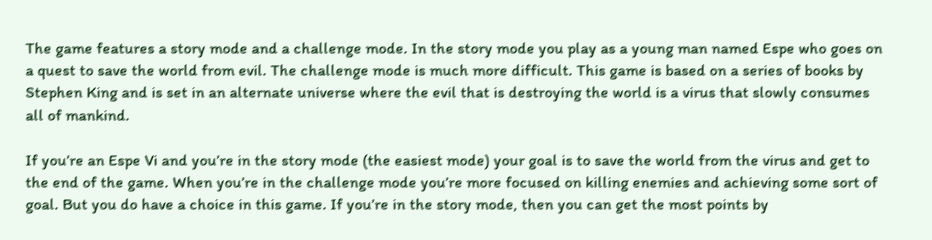The game features a story mode and a challenge mode. In the story mode you play as a young man named Espe who goes on a quest to save the world from evil. The challenge mode is much more difficult. This game is based on a series of books by Stephen King and is set in an alternate universe where the evil that is destroying the world is a virus that slowly consumes all of mankind.

If you’re an Espe Vi and you’re in the story mode (the easiest mode) your goal is to save the world from the virus and get to the end of the game. When you’re in the challenge mode you’re more focused on killing enemies and achieving some sort of goal. But you do have a choice in this game. If you’re in the story mode, then you can get the most points by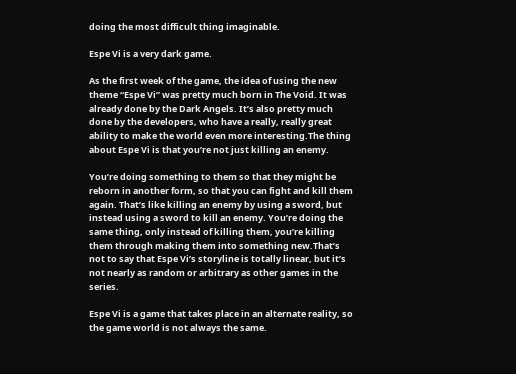doing the most difficult thing imaginable.

Espe Vi is a very dark game.

As the first week of the game, the idea of using the new theme “Espe Vi” was pretty much born in The Void. It was already done by the Dark Angels. It’s also pretty much done by the developers, who have a really, really great ability to make the world even more interesting.The thing about Espe Vi is that you’re not just killing an enemy.

You’re doing something to them so that they might be reborn in another form, so that you can fight and kill them again. That’s like killing an enemy by using a sword, but instead using a sword to kill an enemy. You’re doing the same thing, only instead of killing them, you’re killing them through making them into something new.That’s not to say that Espe Vi’s storyline is totally linear, but it’s not nearly as random or arbitrary as other games in the series.

Espe Vi is a game that takes place in an alternate reality, so the game world is not always the same.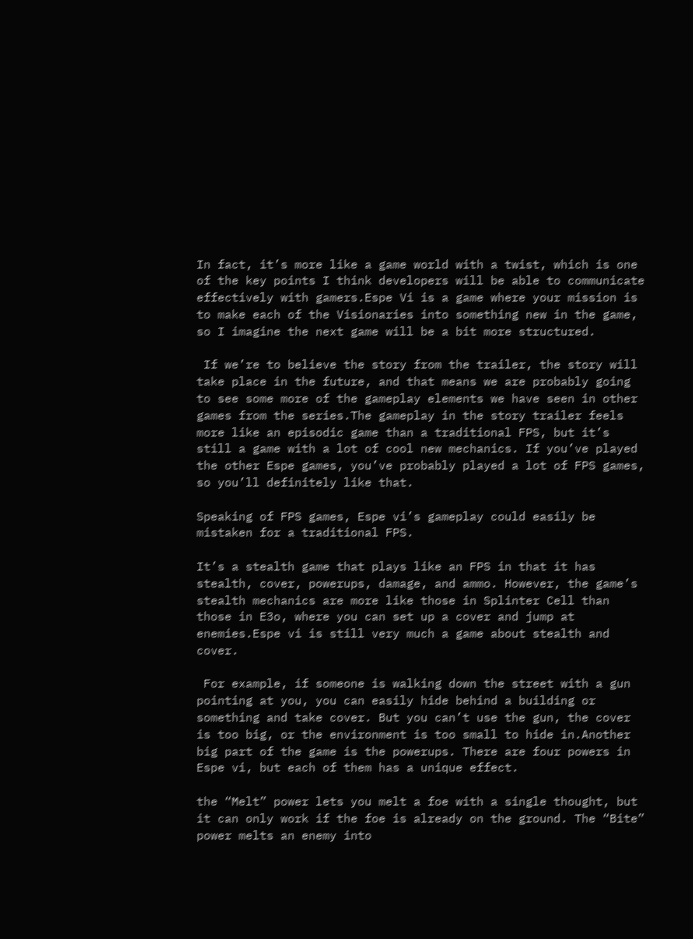In fact, it’s more like a game world with a twist, which is one of the key points I think developers will be able to communicate effectively with gamers.Espe Vi is a game where your mission is to make each of the Visionaries into something new in the game, so I imagine the next game will be a bit more structured.

 If we’re to believe the story from the trailer, the story will take place in the future, and that means we are probably going to see some more of the gameplay elements we have seen in other games from the series.The gameplay in the story trailer feels more like an episodic game than a traditional FPS, but it’s still a game with a lot of cool new mechanics. If you’ve played the other Espe games, you’ve probably played a lot of FPS games, so you’ll definitely like that.

Speaking of FPS games, Espe vi’s gameplay could easily be mistaken for a traditional FPS.

It’s a stealth game that plays like an FPS in that it has stealth, cover, powerups, damage, and ammo. However, the game’s stealth mechanics are more like those in Splinter Cell than those in E3o, where you can set up a cover and jump at enemies.Espe vi is still very much a game about stealth and cover.

 For example, if someone is walking down the street with a gun pointing at you, you can easily hide behind a building or something and take cover. But you can’t use the gun, the cover is too big, or the environment is too small to hide in.Another big part of the game is the powerups. There are four powers in Espe vi, but each of them has a unique effect.

the “Melt” power lets you melt a foe with a single thought, but it can only work if the foe is already on the ground. The “Bite” power melts an enemy into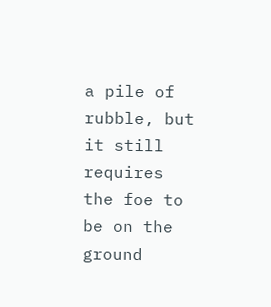a pile of rubble, but it still requires the foe to be on the ground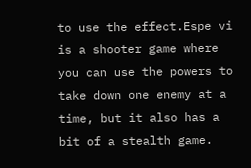to use the effect.Espe vi is a shooter game where you can use the powers to take down one enemy at a time, but it also has a bit of a stealth game.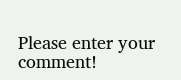Please enter your comment!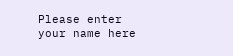Please enter your name here